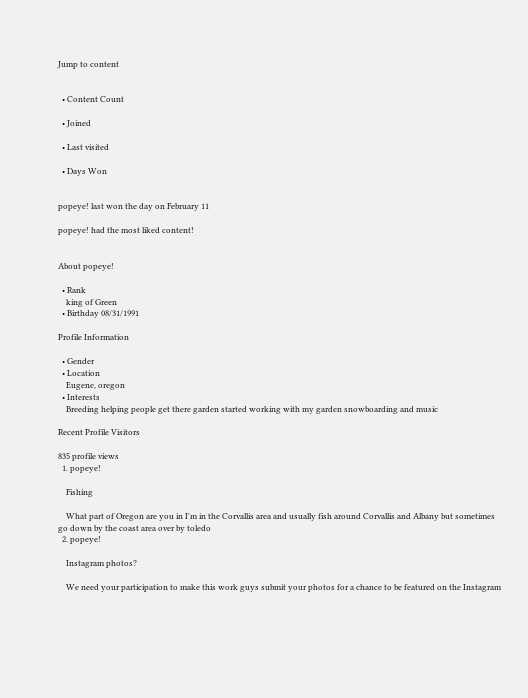Jump to content


  • Content Count

  • Joined

  • Last visited

  • Days Won


popeye! last won the day on February 11

popeye! had the most liked content!


About popeye!

  • Rank
    king of Green
  • Birthday 08/31/1991

Profile Information

  • Gender
  • Location
    Eugene, oregon
  • Interests
    Breeding helping people get there garden started working with my garden snowboarding and music

Recent Profile Visitors

835 profile views
  1. popeye!

    Fishing

    What part of Oregon are you in I'm in the Corvallis area and usually fish around Corvallis and Albany but sometimes go down by the coast area over by toledo
  2. popeye!

    Instagram photos?

    We need your participation to make this work guys submit your photos for a chance to be featured on the Instagram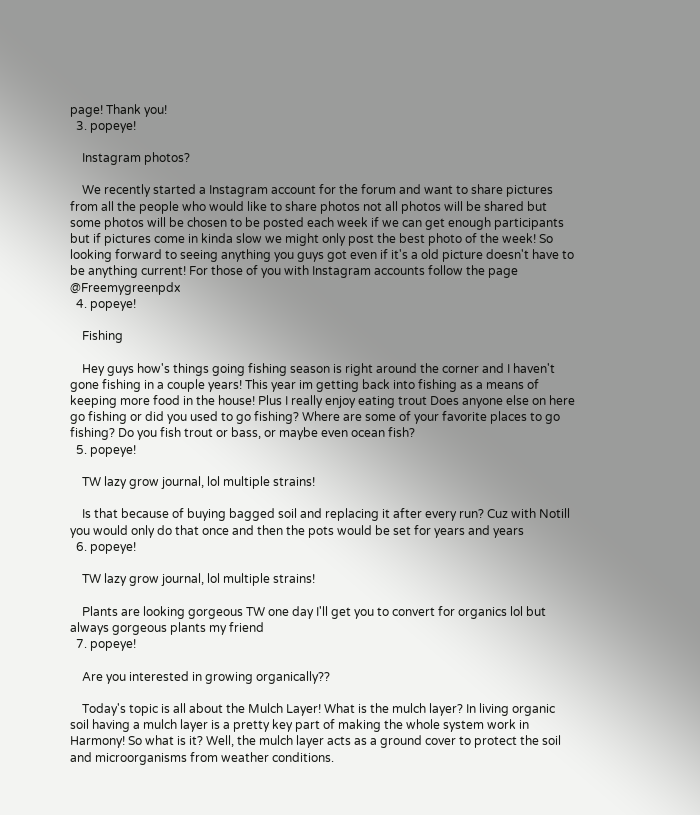page! Thank you!
  3. popeye!

    Instagram photos?

    We recently started a Instagram account for the forum and want to share pictures from all the people who would like to share photos not all photos will be shared but some photos will be chosen to be posted each week if we can get enough participants but if pictures come in kinda slow we might only post the best photo of the week! So looking forward to seeing anything you guys got even if it's a old picture doesn't have to be anything current! For those of you with Instagram accounts follow the page @Freemygreenpdx
  4. popeye!

    Fishing

    Hey guys how's things going fishing season is right around the corner and I haven't gone fishing in a couple years! This year im getting back into fishing as a means of keeping more food in the house! Plus I really enjoy eating trout Does anyone else on here go fishing or did you used to go fishing? Where are some of your favorite places to go fishing? Do you fish trout or bass, or maybe even ocean fish?
  5. popeye!

    TW lazy grow journal, lol multiple strains!

    Is that because of buying bagged soil and replacing it after every run? Cuz with Notill you would only do that once and then the pots would be set for years and years
  6. popeye!

    TW lazy grow journal, lol multiple strains!

    Plants are looking gorgeous TW one day I'll get you to convert for organics lol but always gorgeous plants my friend
  7. popeye!

    Are you interested in growing organically??

    Today's topic is all about the Mulch Layer! What is the mulch layer? In living organic soil having a mulch layer is a pretty key part of making the whole system work in Harmony! So what is it? Well, the mulch layer acts as a ground cover to protect the soil and microorganisms from weather conditions.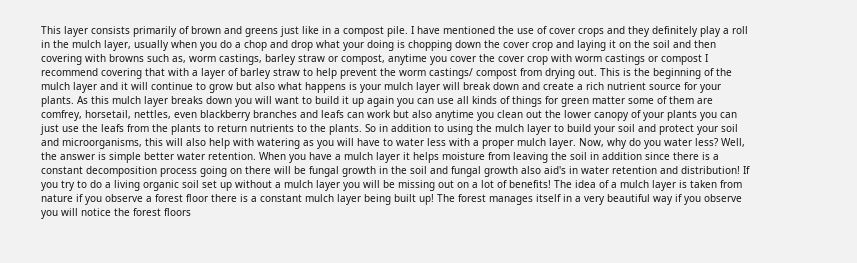This layer consists primarily of brown and greens just like in a compost pile. I have mentioned the use of cover crops and they definitely play a roll in the mulch layer, usually when you do a chop and drop what your doing is chopping down the cover crop and laying it on the soil and then covering with browns such as, worm castings, barley straw or compost, anytime you cover the cover crop with worm castings or compost I recommend covering that with a layer of barley straw to help prevent the worm castings/ compost from drying out. This is the beginning of the mulch layer and it will continue to grow but also what happens is your mulch layer will break down and create a rich nutrient source for your plants. As this mulch layer breaks down you will want to build it up again you can use all kinds of things for green matter some of them are comfrey, horsetail, nettles, even blackberry branches and leafs can work but also anytime you clean out the lower canopy of your plants you can just use the leafs from the plants to return nutrients to the plants. So in addition to using the mulch layer to build your soil and protect your soil and microorganisms, this will also help with watering as you will have to water less with a proper mulch layer. Now, why do you water less? Well, the answer is simple better water retention. When you have a mulch layer it helps moisture from leaving the soil in addition since there is a constant decomposition process going on there will be fungal growth in the soil and fungal growth also aid's in water retention and distribution! If you try to do a living organic soil set up without a mulch layer you will be missing out on a lot of benefits! The idea of a mulch layer is taken from nature if you observe a forest floor there is a constant mulch layer being built up! The forest manages itself in a very beautiful way if you observe you will notice the forest floors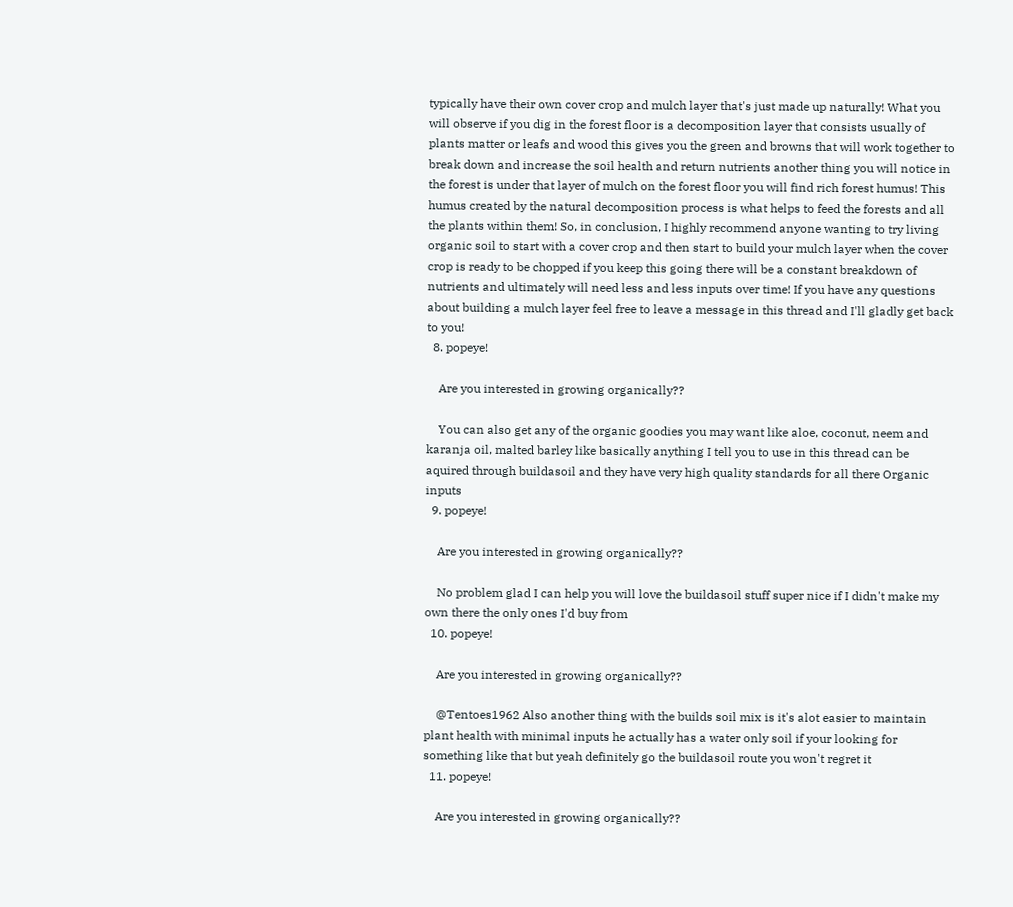typically have their own cover crop and mulch layer that's just made up naturally! What you will observe if you dig in the forest floor is a decomposition layer that consists usually of plants matter or leafs and wood this gives you the green and browns that will work together to break down and increase the soil health and return nutrients another thing you will notice in the forest is under that layer of mulch on the forest floor you will find rich forest humus! This humus created by the natural decomposition process is what helps to feed the forests and all the plants within them! So, in conclusion, I highly recommend anyone wanting to try living organic soil to start with a cover crop and then start to build your mulch layer when the cover crop is ready to be chopped if you keep this going there will be a constant breakdown of nutrients and ultimately will need less and less inputs over time! If you have any questions about building a mulch layer feel free to leave a message in this thread and I'll gladly get back to you!
  8. popeye!

    Are you interested in growing organically??

    You can also get any of the organic goodies you may want like aloe, coconut, neem and karanja oil, malted barley like basically anything I tell you to use in this thread can be aquired through buildasoil and they have very high quality standards for all there Organic inputs
  9. popeye!

    Are you interested in growing organically??

    No problem glad I can help you will love the buildasoil stuff super nice if I didn't make my own there the only ones I'd buy from
  10. popeye!

    Are you interested in growing organically??

    @Tentoes1962 Also another thing with the builds soil mix is it's alot easier to maintain plant health with minimal inputs he actually has a water only soil if your looking for something like that but yeah definitely go the buildasoil route you won't regret it
  11. popeye!

    Are you interested in growing organically??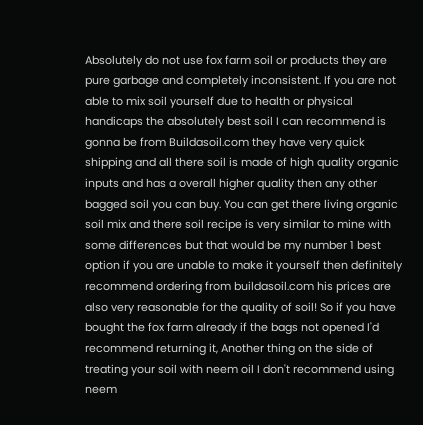Absolutely do not use fox farm soil or products they are pure garbage and completely inconsistent. If you are not able to mix soil yourself due to health or physical handicaps the absolutely best soil I can recommend is gonna be from Buildasoil.com they have very quick shipping and all there soil is made of high quality organic inputs and has a overall higher quality then any other bagged soil you can buy. You can get there living organic soil mix and there soil recipe is very similar to mine with some differences but that would be my number 1 best option if you are unable to make it yourself then definitely recommend ordering from buildasoil.com his prices are also very reasonable for the quality of soil! So if you have bought the fox farm already if the bags not opened I'd recommend returning it, Another thing on the side of treating your soil with neem oil I don't recommend using neem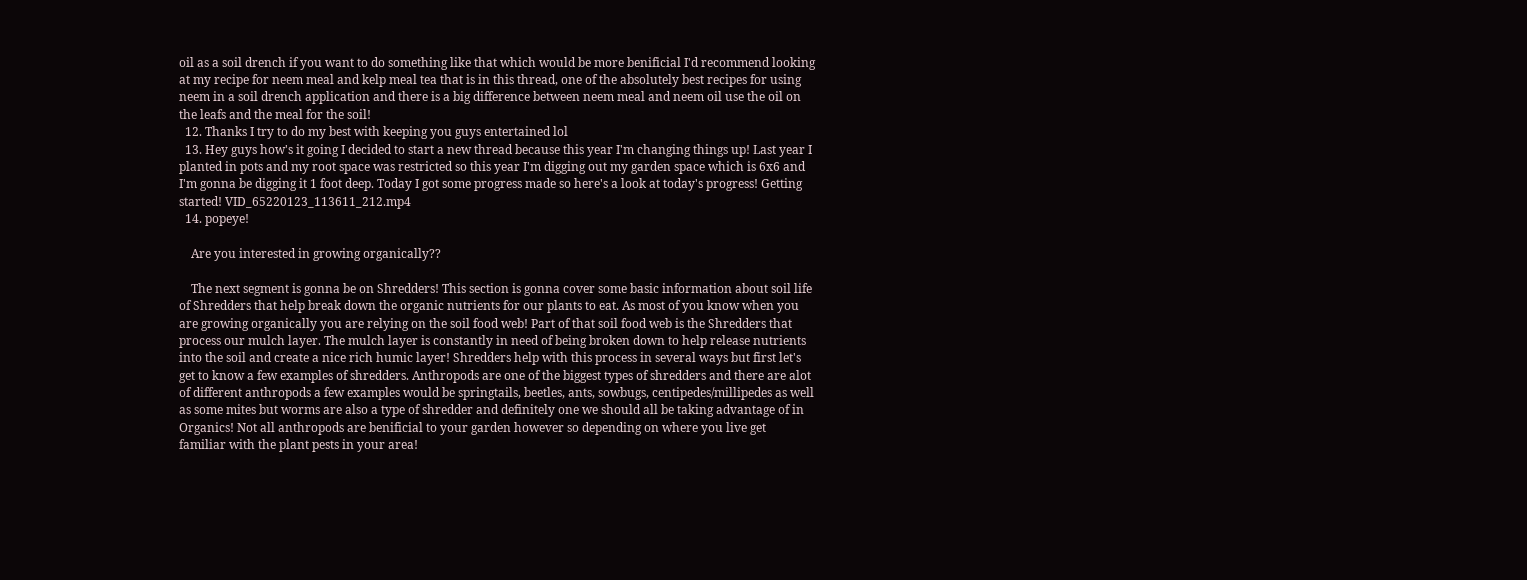oil as a soil drench if you want to do something like that which would be more benificial I'd recommend looking at my recipe for neem meal and kelp meal tea that is in this thread, one of the absolutely best recipes for using neem in a soil drench application and there is a big difference between neem meal and neem oil use the oil on the leafs and the meal for the soil!
  12. Thanks I try to do my best with keeping you guys entertained lol
  13. Hey guys how's it going I decided to start a new thread because this year I'm changing things up! Last year I planted in pots and my root space was restricted so this year I'm digging out my garden space which is 6x6 and I'm gonna be digging it 1 foot deep. Today I got some progress made so here's a look at today's progress! Getting started! VID_65220123_113611_212.mp4
  14. popeye!

    Are you interested in growing organically??

    The next segment is gonna be on Shredders! This section is gonna cover some basic information about soil life of Shredders that help break down the organic nutrients for our plants to eat. As most of you know when you are growing organically you are relying on the soil food web! Part of that soil food web is the Shredders that process our mulch layer. The mulch layer is constantly in need of being broken down to help release nutrients into the soil and create a nice rich humic layer! Shredders help with this process in several ways but first let's get to know a few examples of shredders. Anthropods are one of the biggest types of shredders and there are alot of different anthropods a few examples would be springtails, beetles, ants, sowbugs, centipedes/millipedes as well as some mites but worms are also a type of shredder and definitely one we should all be taking advantage of in Organics! Not all anthropods are benificial to your garden however so depending on where you live get familiar with the plant pests in your area!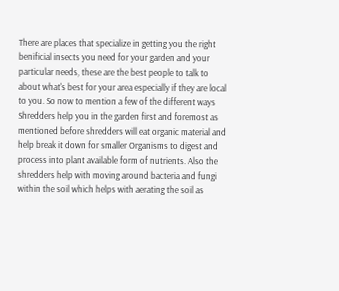There are places that specialize in getting you the right benificial insects you need for your garden and your particular needs, these are the best people to talk to about what's best for your area especially if they are local to you. So now to mention a few of the different ways Shredders help you in the garden first and foremost as mentioned before shredders will eat organic material and help break it down for smaller Organisms to digest and process into plant available form of nutrients. Also the shredders help with moving around bacteria and fungi within the soil which helps with aerating the soil as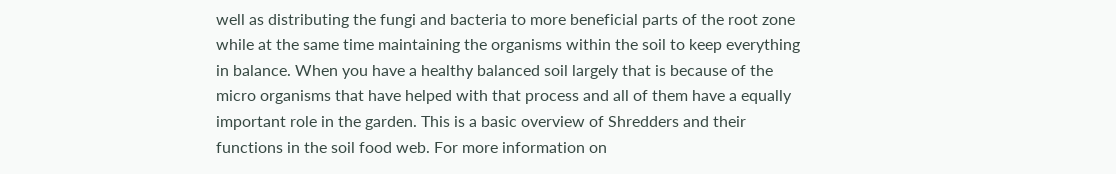well as distributing the fungi and bacteria to more beneficial parts of the root zone while at the same time maintaining the organisms within the soil to keep everything in balance. When you have a healthy balanced soil largely that is because of the micro organisms that have helped with that process and all of them have a equally important role in the garden. This is a basic overview of Shredders and their functions in the soil food web. For more information on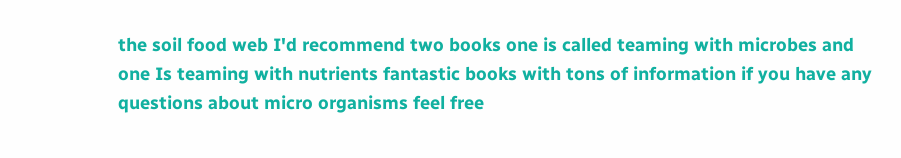the soil food web I'd recommend two books one is called teaming with microbes and one Is teaming with nutrients fantastic books with tons of information if you have any questions about micro organisms feel free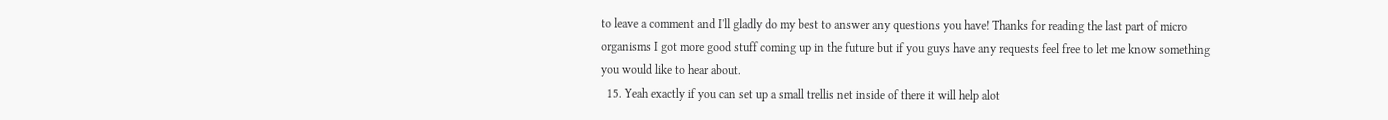to leave a comment and I'll gladly do my best to answer any questions you have! Thanks for reading the last part of micro organisms I got more good stuff coming up in the future but if you guys have any requests feel free to let me know something you would like to hear about.
  15. Yeah exactly if you can set up a small trellis net inside of there it will help alot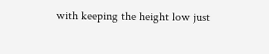with keeping the height low just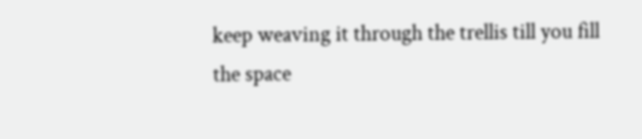keep weaving it through the trellis till you fill the space